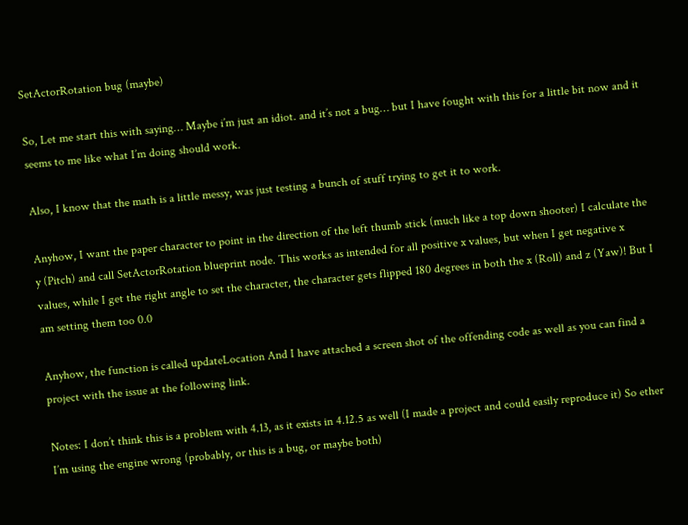SetActorRotation bug (maybe)

So, Let me start this with saying… Maybe i’m just an idiot. and it’s not a bug… but I have fought with this for a little bit now and it seems to me like what I’m doing should work.

Also, I know that the math is a little messy, was just testing a bunch of stuff trying to get it to work.

Anyhow, I want the paper character to point in the direction of the left thumb stick (much like a top down shooter) I calculate the y (Pitch) and call SetActorRotation blueprint node. This works as intended for all positive x values, but when I get negative x values, while I get the right angle to set the character, the character gets flipped 180 degrees in both the x (Roll) and z (Yaw)! But I am setting them too 0.0

Anyhow, the function is called updateLocation And I have attached a screen shot of the offending code as well as you can find a project with the issue at the following link.

Notes: I don’t think this is a problem with 4.13, as it exists in 4.12.5 as well (I made a project and could easily reproduce it) So ether I’m using the engine wrong (probably, or this is a bug, or maybe both)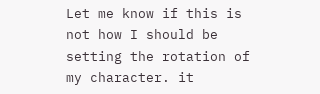Let me know if this is not how I should be setting the rotation of my character. it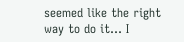seemed like the right way to do it… I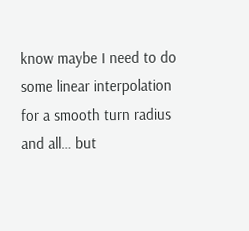know maybe I need to do some linear interpolation for a smooth turn radius and all… but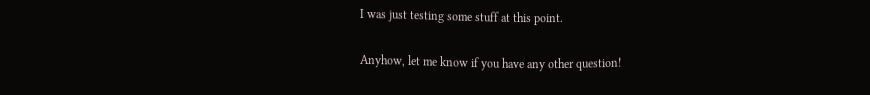I was just testing some stuff at this point.

Anyhow, let me know if you have any other question!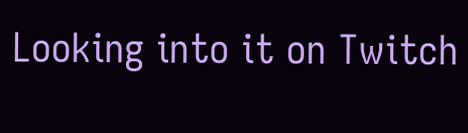Looking into it on Twitch